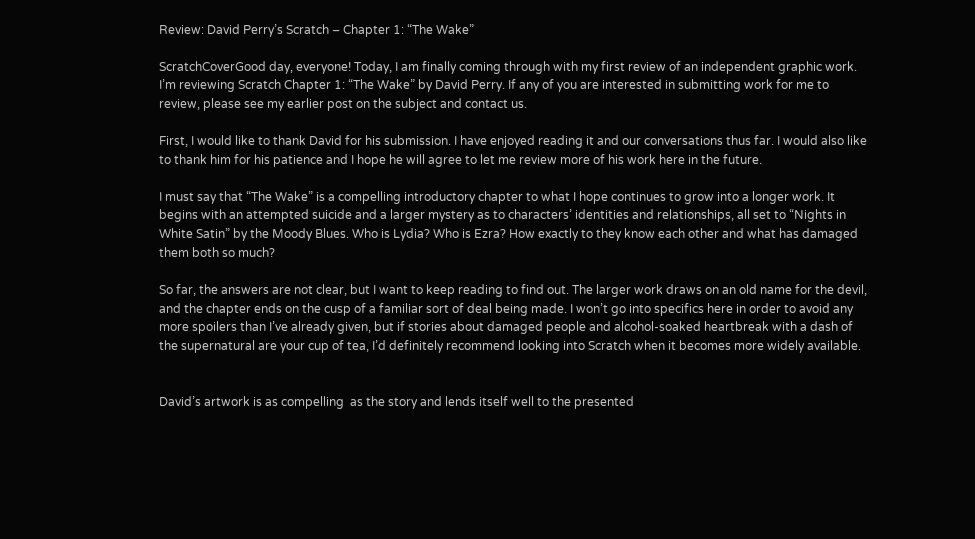Review: David Perry’s Scratch – Chapter 1: “The Wake”

ScratchCoverGood day, everyone! Today, I am finally coming through with my first review of an independent graphic work. I’m reviewing Scratch Chapter 1: “The Wake” by David Perry. If any of you are interested in submitting work for me to review, please see my earlier post on the subject and contact us.

First, I would like to thank David for his submission. I have enjoyed reading it and our conversations thus far. I would also like to thank him for his patience and I hope he will agree to let me review more of his work here in the future.

I must say that “The Wake” is a compelling introductory chapter to what I hope continues to grow into a longer work. It begins with an attempted suicide and a larger mystery as to characters’ identities and relationships, all set to “Nights in White Satin” by the Moody Blues. Who is Lydia? Who is Ezra? How exactly to they know each other and what has damaged them both so much?

So far, the answers are not clear, but I want to keep reading to find out. The larger work draws on an old name for the devil, and the chapter ends on the cusp of a familiar sort of deal being made. I won’t go into specifics here in order to avoid any more spoilers than I’ve already given, but if stories about damaged people and alcohol-soaked heartbreak with a dash of the supernatural are your cup of tea, I’d definitely recommend looking into Scratch when it becomes more widely available.


David’s artwork is as compelling  as the story and lends itself well to the presented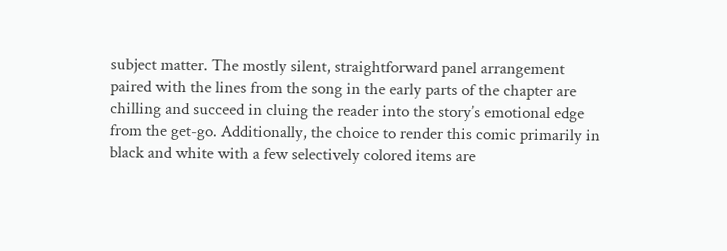subject matter. The mostly silent, straightforward panel arrangement paired with the lines from the song in the early parts of the chapter are chilling and succeed in cluing the reader into the story’s emotional edge from the get-go. Additionally, the choice to render this comic primarily in black and white with a few selectively colored items are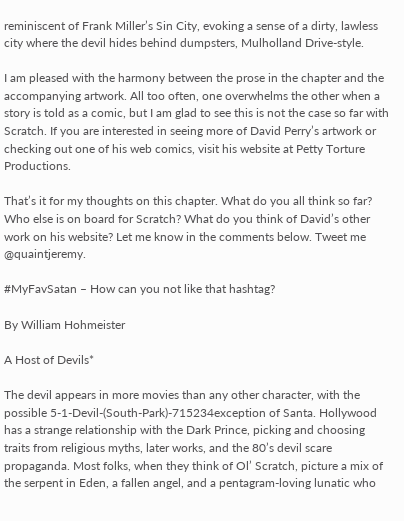reminiscent of Frank Miller’s Sin City, evoking a sense of a dirty, lawless city where the devil hides behind dumpsters, Mulholland Drive-style.

I am pleased with the harmony between the prose in the chapter and the accompanying artwork. All too often, one overwhelms the other when a story is told as a comic, but I am glad to see this is not the case so far with Scratch. If you are interested in seeing more of David Perry’s artwork or checking out one of his web comics, visit his website at Petty Torture Productions.

That’s it for my thoughts on this chapter. What do you all think so far? Who else is on board for Scratch? What do you think of David’s other work on his website? Let me know in the comments below. Tweet me @quaintjeremy.

#MyFavSatan – How can you not like that hashtag?

By William Hohmeister

A Host of Devils*

The devil appears in more movies than any other character, with the possible 5-1-Devil-(South-Park)-715234exception of Santa. Hollywood has a strange relationship with the Dark Prince, picking and choosing traits from religious myths, later works, and the 80’s devil scare propaganda. Most folks, when they think of Ol’ Scratch, picture a mix of the serpent in Eden, a fallen angel, and a pentagram-loving lunatic who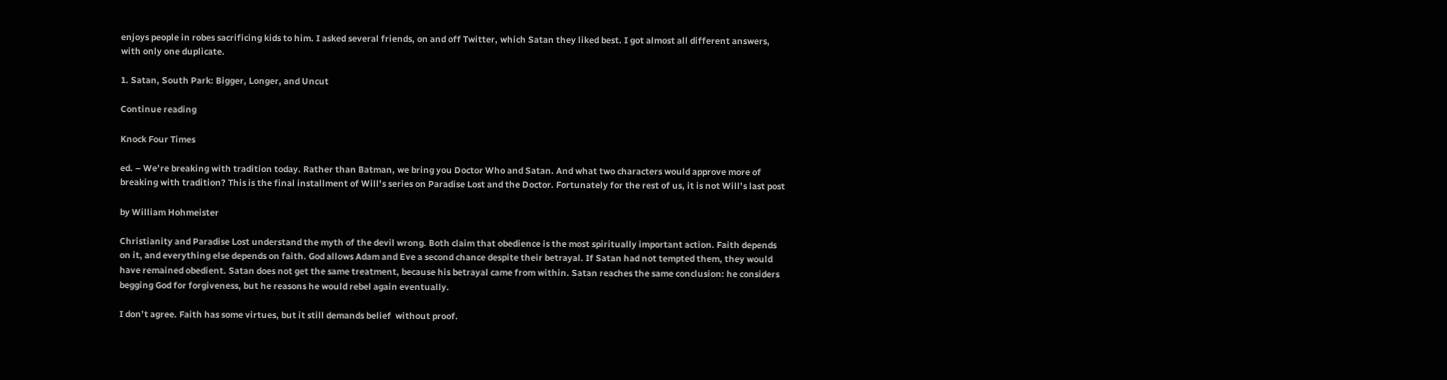enjoys people in robes sacrificing kids to him. I asked several friends, on and off Twitter, which Satan they liked best. I got almost all different answers, with only one duplicate.

1. Satan, South Park: Bigger, Longer, and Uncut

Continue reading

Knock Four Times

ed. – We’re breaking with tradition today. Rather than Batman, we bring you Doctor Who and Satan. And what two characters would approve more of breaking with tradition? This is the final installment of Will’s series on Paradise Lost and the Doctor. Fortunately for the rest of us, it is not Will’s last post

by William Hohmeister

Christianity and Paradise Lost understand the myth of the devil wrong. Both claim that obedience is the most spiritually important action. Faith depends on it, and everything else depends on faith. God allows Adam and Eve a second chance despite their betrayal. If Satan had not tempted them, they would have remained obedient. Satan does not get the same treatment, because his betrayal came from within. Satan reaches the same conclusion: he considers begging God for forgiveness, but he reasons he would rebel again eventually.

I don’t agree. Faith has some virtues, but it still demands belief  without proof.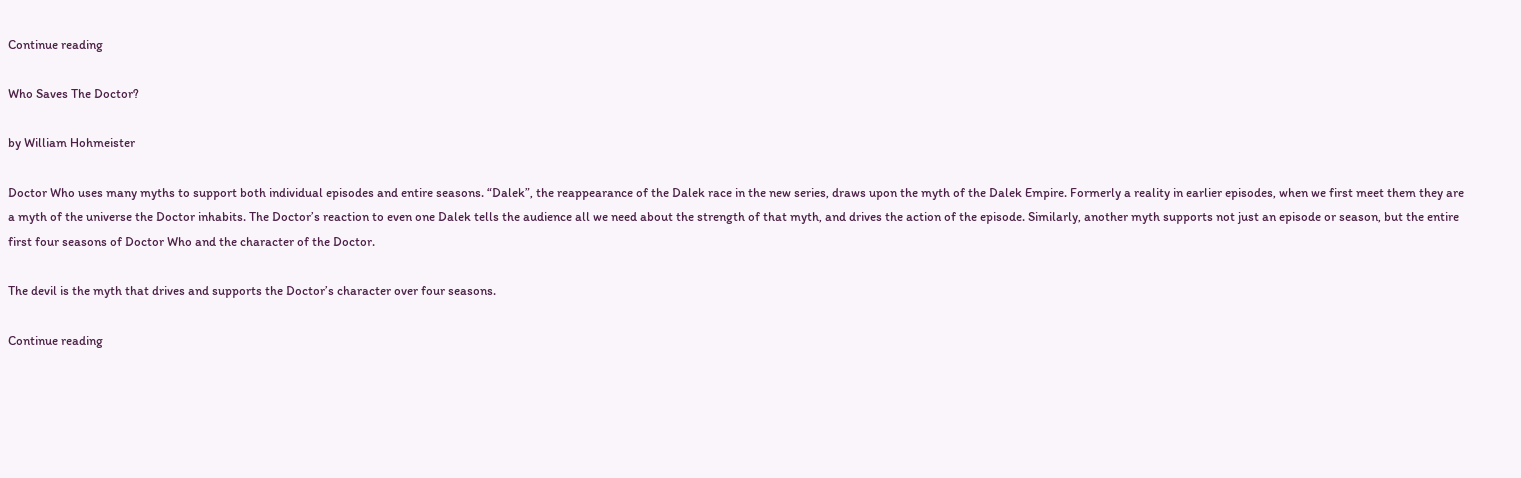Continue reading

Who Saves The Doctor?

by William Hohmeister

Doctor Who uses many myths to support both individual episodes and entire seasons. “Dalek”, the reappearance of the Dalek race in the new series, draws upon the myth of the Dalek Empire. Formerly a reality in earlier episodes, when we first meet them they are a myth of the universe the Doctor inhabits. The Doctor’s reaction to even one Dalek tells the audience all we need about the strength of that myth, and drives the action of the episode. Similarly, another myth supports not just an episode or season, but the entire first four seasons of Doctor Who and the character of the Doctor.

The devil is the myth that drives and supports the Doctor’s character over four seasons.

Continue reading